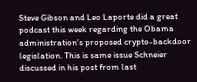Steve Gibson and Leo Laporte did a great podcast this week regarding the Obama administration’s proposed crypto-backdoor legislation. This is same issue Schneier discussed in his post from last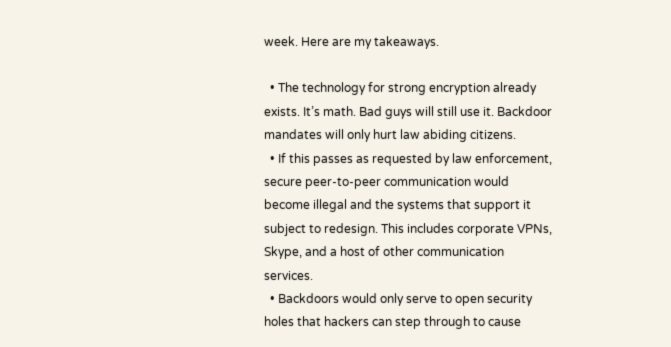week. Here are my takeaways.

  • The technology for strong encryption already exists. It’s math. Bad guys will still use it. Backdoor mandates will only hurt law abiding citizens.
  • If this passes as requested by law enforcement, secure peer-to-peer communication would become illegal and the systems that support it subject to redesign. This includes corporate VPNs, Skype, and a host of other communication services.
  • Backdoors would only serve to open security holes that hackers can step through to cause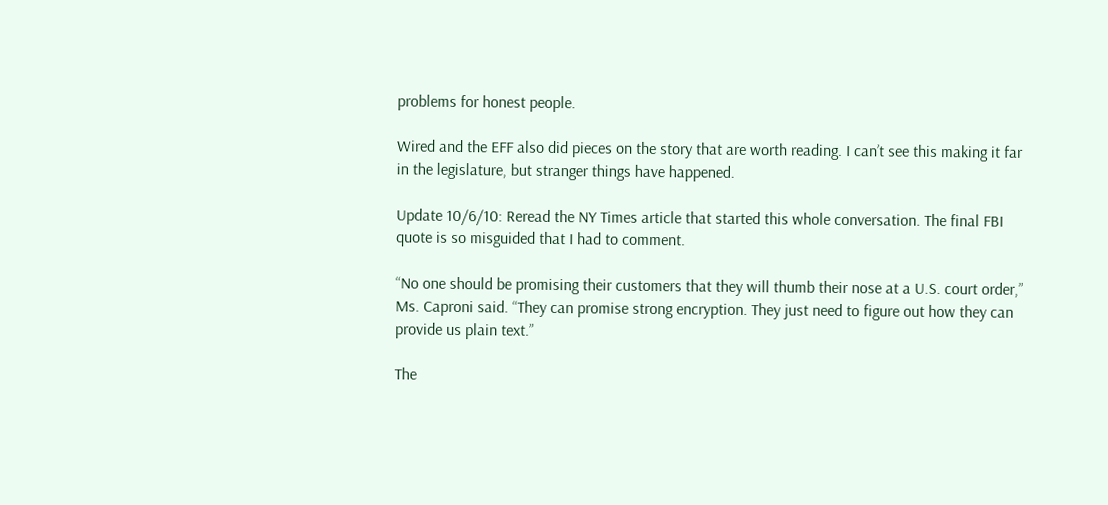problems for honest people.

Wired and the EFF also did pieces on the story that are worth reading. I can’t see this making it far in the legislature, but stranger things have happened.

Update 10/6/10: Reread the NY Times article that started this whole conversation. The final FBI quote is so misguided that I had to comment.

“No one should be promising their customers that they will thumb their nose at a U.S. court order,” Ms. Caproni said. “They can promise strong encryption. They just need to figure out how they can provide us plain text.”

The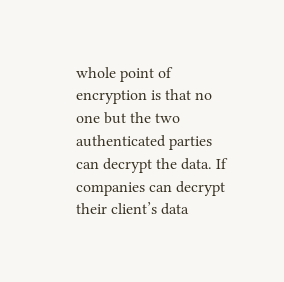whole point of encryption is that no one but the two authenticated parties can decrypt the data. If companies can decrypt their client’s data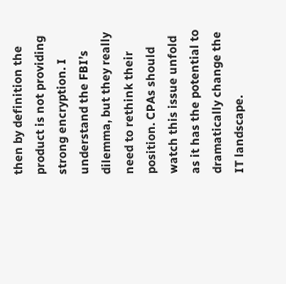then by definition the product is not providing strong encryption. I understand the FBI’s dilemma, but they really need to rethink their position. CPAs should watch this issue unfold as it has the potential to dramatically change the IT landscape.